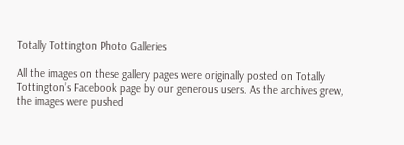Totally Tottington Photo Galleries

All the images on these gallery pages were originally posted on Totally Tottington’s Facebook page by our generous users. As the archives grew, the images were pushed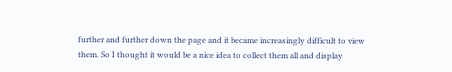further and further down the page and it became increasingly difficult to view them. So I thought it would be a nice idea to collect them all and display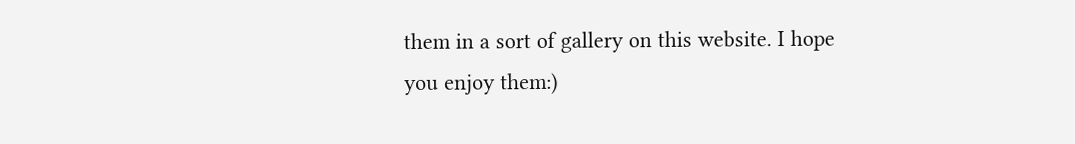them in a sort of gallery on this website. I hope you enjoy them:)